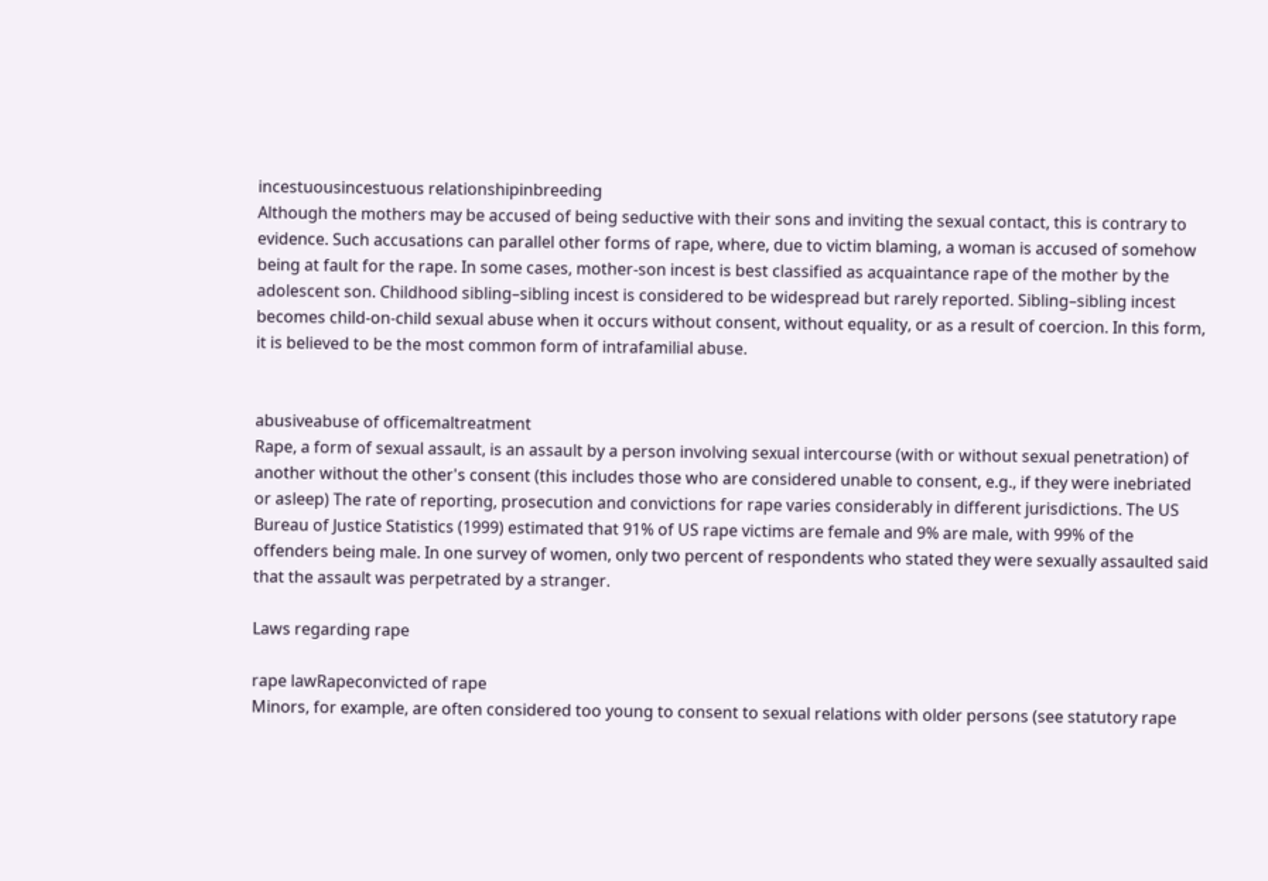incestuousincestuous relationshipinbreeding
Although the mothers may be accused of being seductive with their sons and inviting the sexual contact, this is contrary to evidence. Such accusations can parallel other forms of rape, where, due to victim blaming, a woman is accused of somehow being at fault for the rape. In some cases, mother-son incest is best classified as acquaintance rape of the mother by the adolescent son. Childhood sibling–sibling incest is considered to be widespread but rarely reported. Sibling–sibling incest becomes child-on-child sexual abuse when it occurs without consent, without equality, or as a result of coercion. In this form, it is believed to be the most common form of intrafamilial abuse.


abusiveabuse of officemaltreatment
Rape, a form of sexual assault, is an assault by a person involving sexual intercourse (with or without sexual penetration) of another without the other's consent (this includes those who are considered unable to consent, e.g., if they were inebriated or asleep) The rate of reporting, prosecution and convictions for rape varies considerably in different jurisdictions. The US Bureau of Justice Statistics (1999) estimated that 91% of US rape victims are female and 9% are male, with 99% of the offenders being male. In one survey of women, only two percent of respondents who stated they were sexually assaulted said that the assault was perpetrated by a stranger.

Laws regarding rape

rape lawRapeconvicted of rape
Minors, for example, are often considered too young to consent to sexual relations with older persons (see statutory rape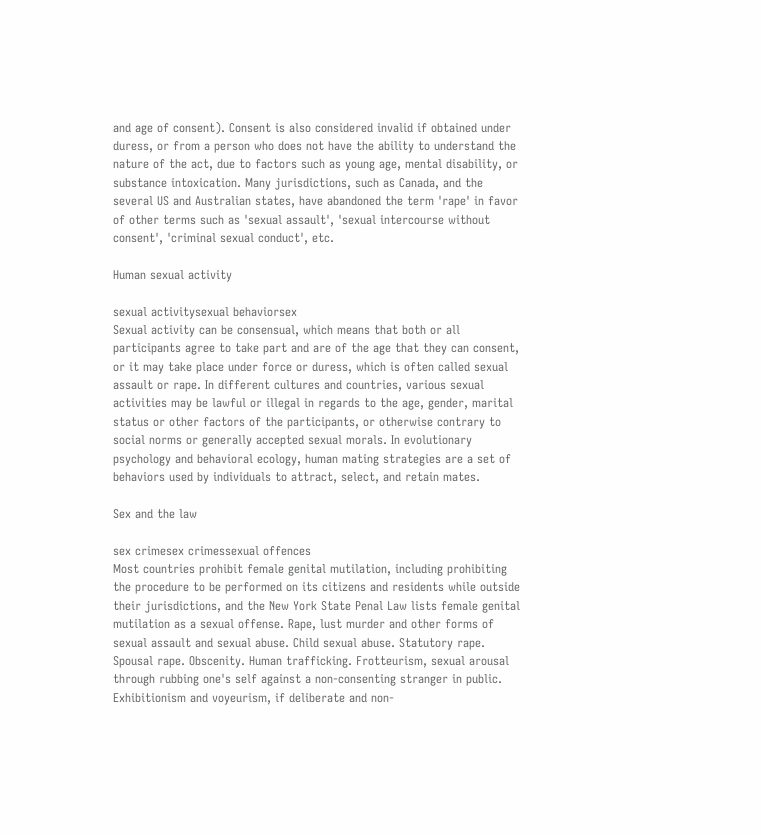and age of consent). Consent is also considered invalid if obtained under duress, or from a person who does not have the ability to understand the nature of the act, due to factors such as young age, mental disability, or substance intoxication. Many jurisdictions, such as Canada, and the several US and Australian states, have abandoned the term 'rape' in favor of other terms such as 'sexual assault', 'sexual intercourse without consent', 'criminal sexual conduct', etc.

Human sexual activity

sexual activitysexual behaviorsex
Sexual activity can be consensual, which means that both or all participants agree to take part and are of the age that they can consent, or it may take place under force or duress, which is often called sexual assault or rape. In different cultures and countries, various sexual activities may be lawful or illegal in regards to the age, gender, marital status or other factors of the participants, or otherwise contrary to social norms or generally accepted sexual morals. In evolutionary psychology and behavioral ecology, human mating strategies are a set of behaviors used by individuals to attract, select, and retain mates.

Sex and the law

sex crimesex crimessexual offences
Most countries prohibit female genital mutilation, including prohibiting the procedure to be performed on its citizens and residents while outside their jurisdictions, and the New York State Penal Law lists female genital mutilation as a sexual offense. Rape, lust murder and other forms of sexual assault and sexual abuse. Child sexual abuse. Statutory rape. Spousal rape. Obscenity. Human trafficking. Frotteurism, sexual arousal through rubbing one's self against a non-consenting stranger in public. Exhibitionism and voyeurism, if deliberate and non-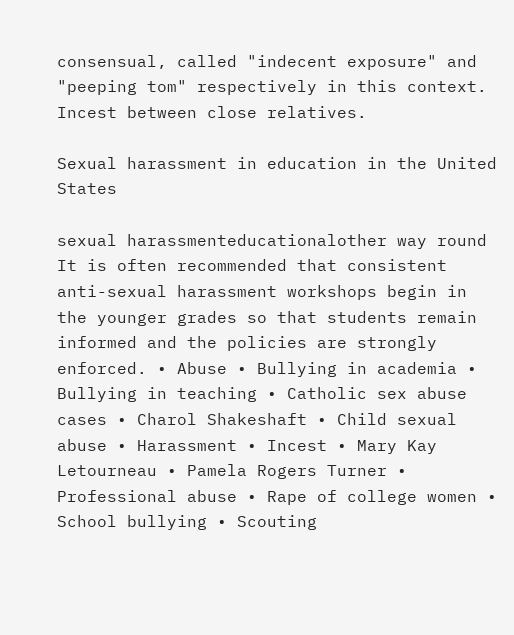consensual, called "indecent exposure" and "peeping tom" respectively in this context. Incest between close relatives.

Sexual harassment in education in the United States

sexual harassmenteducationalother way round
It is often recommended that consistent anti-sexual harassment workshops begin in the younger grades so that students remain informed and the policies are strongly enforced. • Abuse • Bullying in academia • Bullying in teaching • Catholic sex abuse cases • Charol Shakeshaft • Child sexual abuse • Harassment • Incest • Mary Kay Letourneau • Pamela Rogers Turner • Professional abuse • Rape of college women • School bullying • Scouting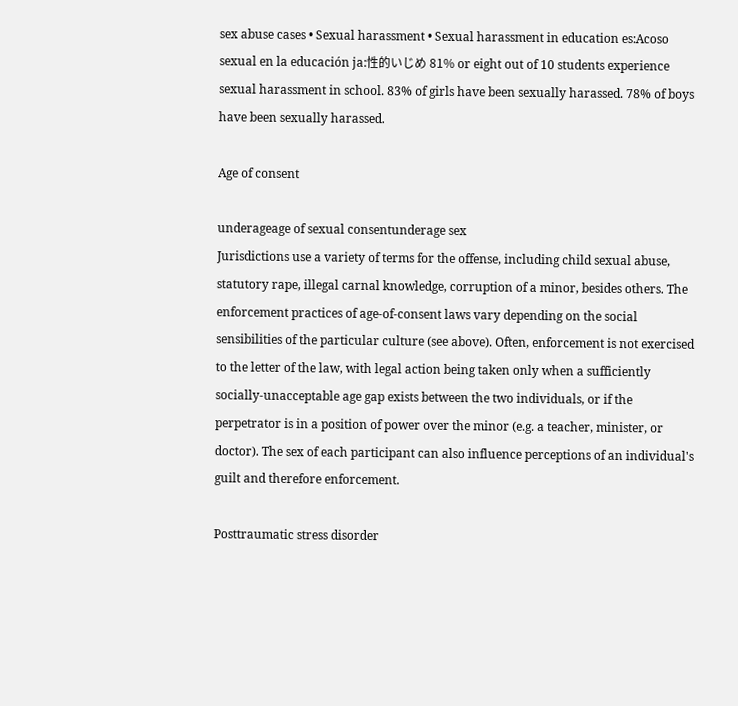sex abuse cases • Sexual harassment • Sexual harassment in education es:Acoso sexual en la educación ja:性的いじめ 81% or eight out of 10 students experience sexual harassment in school. 83% of girls have been sexually harassed. 78% of boys have been sexually harassed.

Age of consent

underageage of sexual consentunderage sex
Jurisdictions use a variety of terms for the offense, including child sexual abuse, statutory rape, illegal carnal knowledge, corruption of a minor, besides others. The enforcement practices of age-of-consent laws vary depending on the social sensibilities of the particular culture (see above). Often, enforcement is not exercised to the letter of the law, with legal action being taken only when a sufficiently socially-unacceptable age gap exists between the two individuals, or if the perpetrator is in a position of power over the minor (e.g. a teacher, minister, or doctor). The sex of each participant can also influence perceptions of an individual's guilt and therefore enforcement.

Posttraumatic stress disorder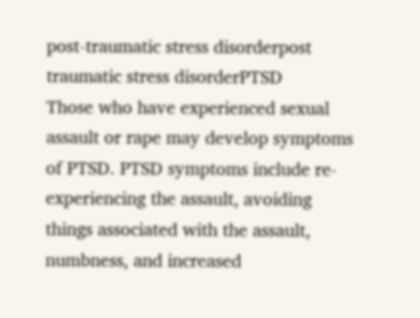post-traumatic stress disorderpost traumatic stress disorderPTSD
Those who have experienced sexual assault or rape may develop symptoms of PTSD. PTSD symptoms include re-experiencing the assault, avoiding things associated with the assault, numbness, and increased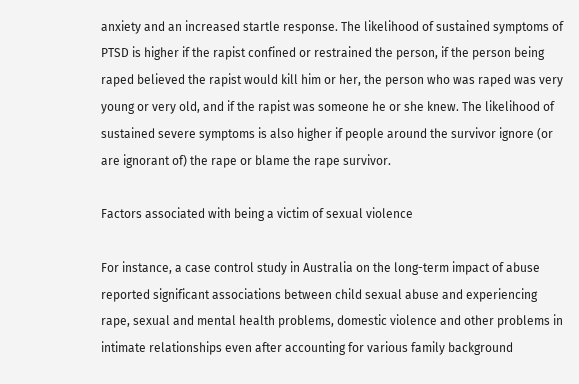anxiety and an increased startle response. The likelihood of sustained symptoms of PTSD is higher if the rapist confined or restrained the person, if the person being raped believed the rapist would kill him or her, the person who was raped was very young or very old, and if the rapist was someone he or she knew. The likelihood of sustained severe symptoms is also higher if people around the survivor ignore (or are ignorant of) the rape or blame the rape survivor.

Factors associated with being a victim of sexual violence

For instance, a case control study in Australia on the long-term impact of abuse reported significant associations between child sexual abuse and experiencing rape, sexual and mental health problems, domestic violence and other problems in intimate relationships even after accounting for various family background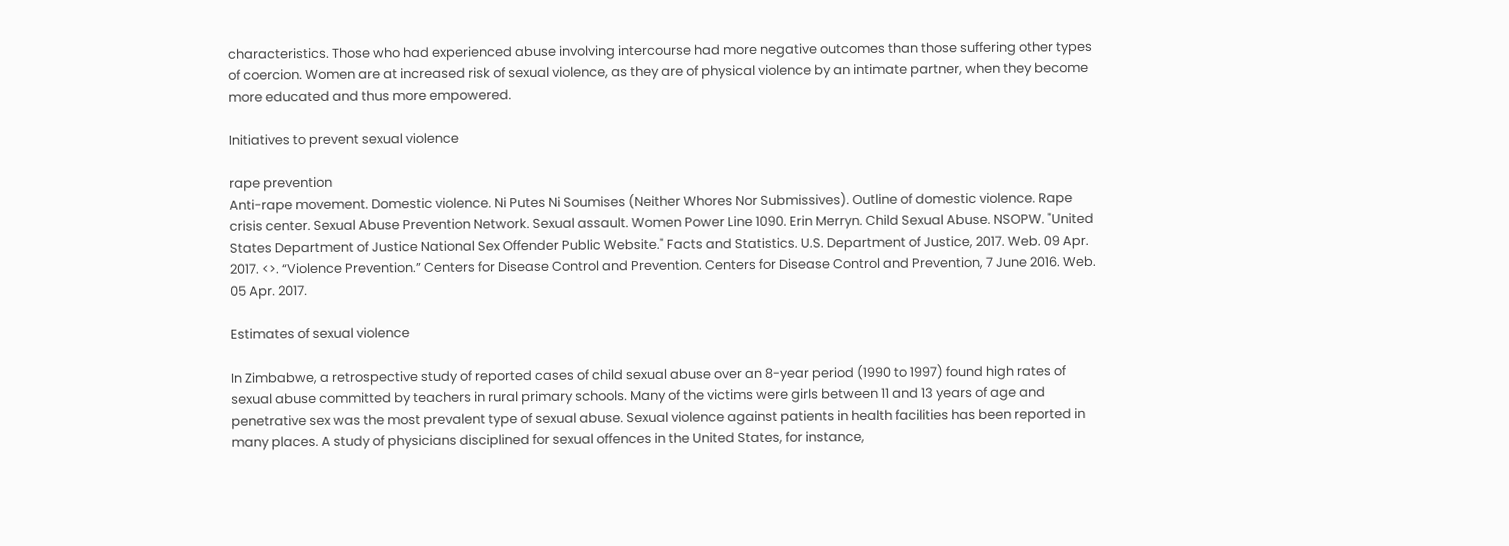characteristics. Those who had experienced abuse involving intercourse had more negative outcomes than those suffering other types of coercion. Women are at increased risk of sexual violence, as they are of physical violence by an intimate partner, when they become more educated and thus more empowered.

Initiatives to prevent sexual violence

rape prevention
Anti-rape movement. Domestic violence. Ni Putes Ni Soumises (Neither Whores Nor Submissives). Outline of domestic violence. Rape crisis center. Sexual Abuse Prevention Network. Sexual assault. Women Power Line 1090. Erin Merryn. Child Sexual Abuse. NSOPW. "United States Department of Justice National Sex Offender Public Website." Facts and Statistics. U.S. Department of Justice, 2017. Web. 09 Apr. 2017. <>. “Violence Prevention.” Centers for Disease Control and Prevention. Centers for Disease Control and Prevention, 7 June 2016. Web. 05 Apr. 2017.

Estimates of sexual violence

In Zimbabwe, a retrospective study of reported cases of child sexual abuse over an 8-year period (1990 to 1997) found high rates of sexual abuse committed by teachers in rural primary schools. Many of the victims were girls between 11 and 13 years of age and penetrative sex was the most prevalent type of sexual abuse. Sexual violence against patients in health facilities has been reported in many places. A study of physicians disciplined for sexual offences in the United States, for instance,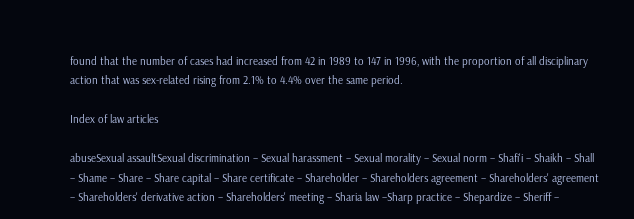found that the number of cases had increased from 42 in 1989 to 147 in 1996, with the proportion of all disciplinary action that was sex-related rising from 2.1% to 4.4% over the same period.

Index of law articles

abuseSexual assaultSexual discrimination – Sexual harassment – Sexual morality – Sexual norm – Shafi'i – Shaikh – Shall – Shame – Share – Share capital – Share certificate – Shareholder – Shareholders agreement – Shareholders' agreement – Shareholders' derivative action – Shareholders' meeting – Sharia law –Sharp practice – Shepardize – Sheriff –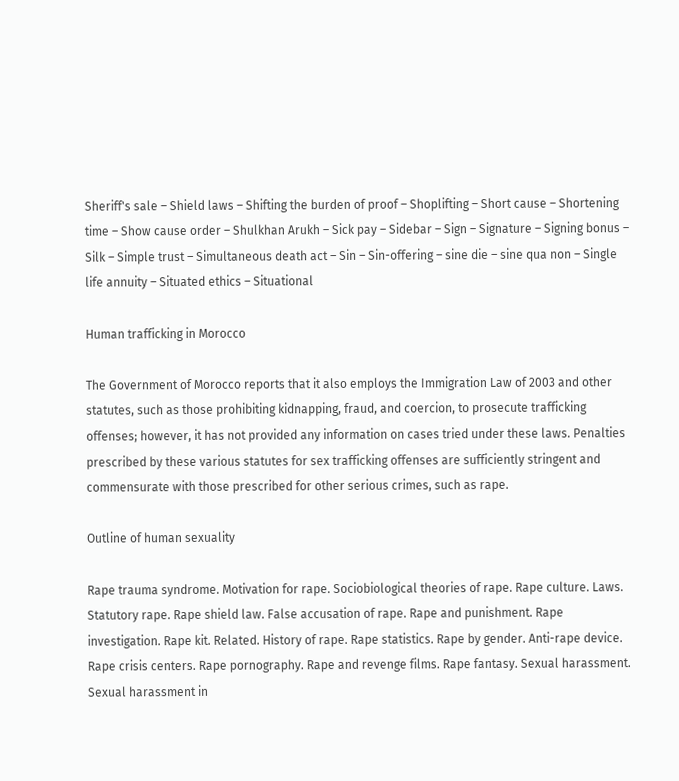Sheriff's sale – Shield laws – Shifting the burden of proof – Shoplifting – Short cause – Shortening time – Show cause order – Shulkhan Arukh – Sick pay – Sidebar – Sign – Signature – Signing bonus – Silk – Simple trust – Simultaneous death act – Sin – Sin-offering – sine die – sine qua non – Single life annuity – Situated ethics – Situational

Human trafficking in Morocco

The Government of Morocco reports that it also employs the Immigration Law of 2003 and other statutes, such as those prohibiting kidnapping, fraud, and coercion, to prosecute trafficking offenses; however, it has not provided any information on cases tried under these laws. Penalties prescribed by these various statutes for sex trafficking offenses are sufficiently stringent and commensurate with those prescribed for other serious crimes, such as rape.

Outline of human sexuality

Rape trauma syndrome. Motivation for rape. Sociobiological theories of rape. Rape culture. Laws. Statutory rape. Rape shield law. False accusation of rape. Rape and punishment. Rape investigation. Rape kit. Related. History of rape. Rape statistics. Rape by gender. Anti-rape device. Rape crisis centers. Rape pornography. Rape and revenge films. Rape fantasy. Sexual harassment. Sexual harassment in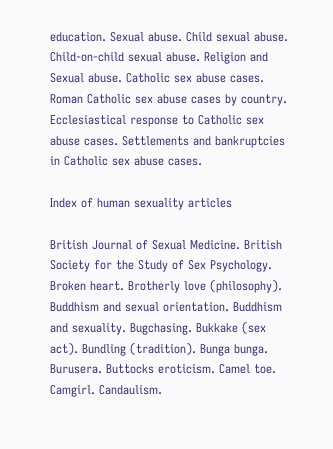education. Sexual abuse. Child sexual abuse. Child-on-child sexual abuse. Religion and Sexual abuse. Catholic sex abuse cases. Roman Catholic sex abuse cases by country. Ecclesiastical response to Catholic sex abuse cases. Settlements and bankruptcies in Catholic sex abuse cases.

Index of human sexuality articles

British Journal of Sexual Medicine. British Society for the Study of Sex Psychology. Broken heart. Brotherly love (philosophy). Buddhism and sexual orientation. Buddhism and sexuality. Bugchasing. Bukkake (sex act). Bundling (tradition). Bunga bunga. Burusera. Buttocks eroticism. Camel toe. Camgirl. Candaulism.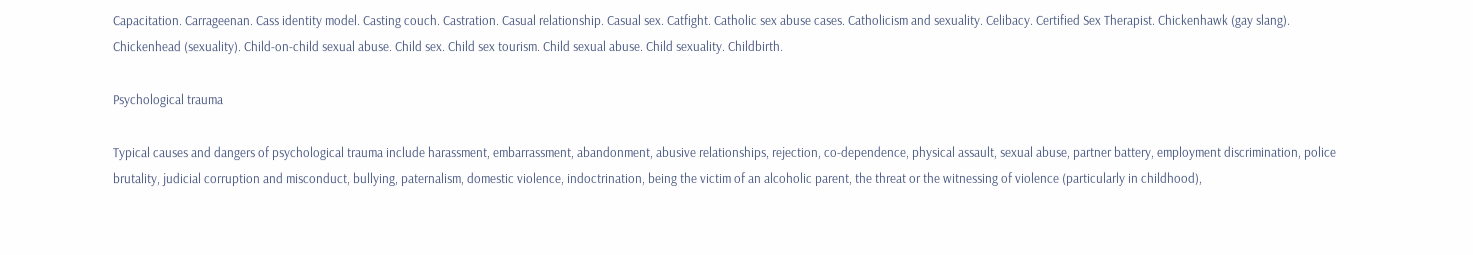Capacitation. Carrageenan. Cass identity model. Casting couch. Castration. Casual relationship. Casual sex. Catfight. Catholic sex abuse cases. Catholicism and sexuality. Celibacy. Certified Sex Therapist. Chickenhawk (gay slang). Chickenhead (sexuality). Child-on-child sexual abuse. Child sex. Child sex tourism. Child sexual abuse. Child sexuality. Childbirth.

Psychological trauma

Typical causes and dangers of psychological trauma include harassment, embarrassment, abandonment, abusive relationships, rejection, co-dependence, physical assault, sexual abuse, partner battery, employment discrimination, police brutality, judicial corruption and misconduct, bullying, paternalism, domestic violence, indoctrination, being the victim of an alcoholic parent, the threat or the witnessing of violence (particularly in childhood),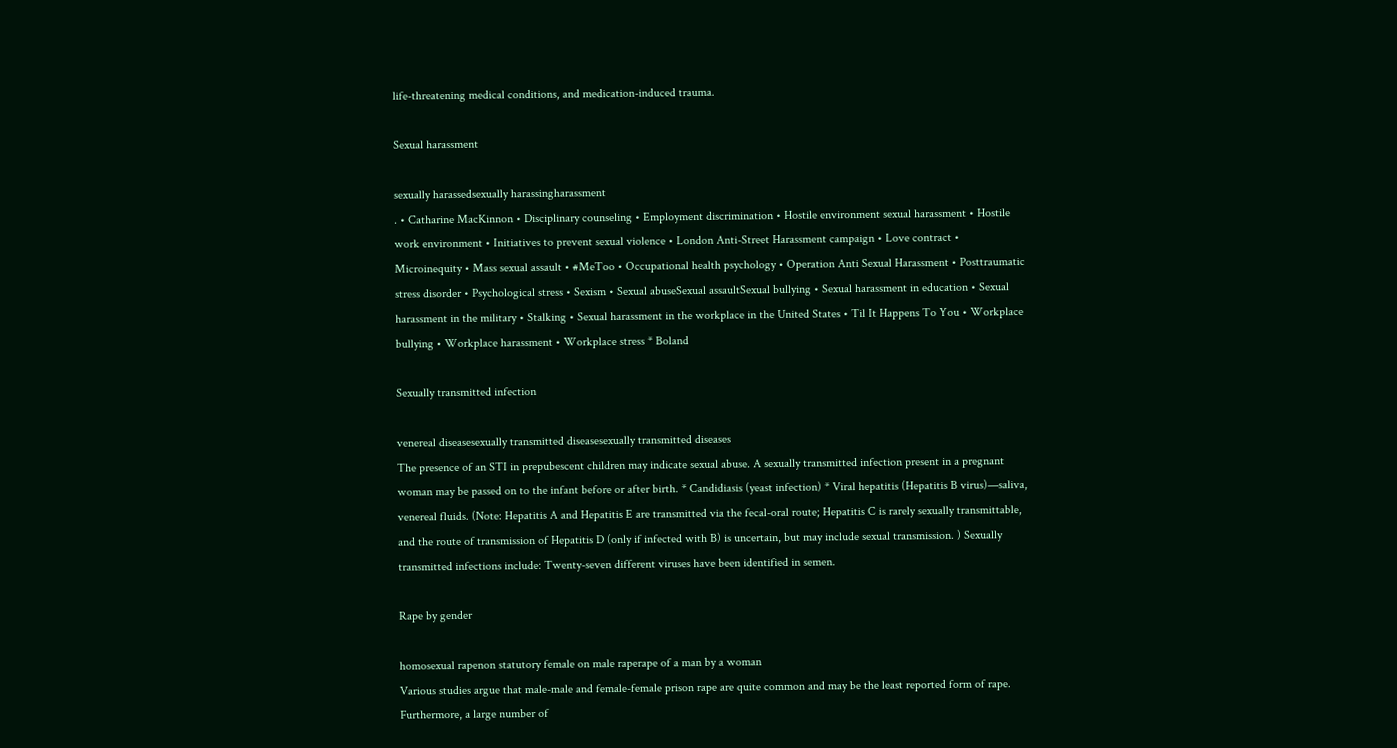life-threatening medical conditions, and medication-induced trauma.

Sexual harassment

sexually harassedsexually harassingharassment
. • Catharine MacKinnon • Disciplinary counseling • Employment discrimination • Hostile environment sexual harassment • Hostile work environment • Initiatives to prevent sexual violence • London Anti-Street Harassment campaign • Love contract • Microinequity • Mass sexual assault • #MeToo • Occupational health psychology • Operation Anti Sexual Harassment • Posttraumatic stress disorder • Psychological stress • Sexism • Sexual abuseSexual assaultSexual bullying • Sexual harassment in education • Sexual harassment in the military • Stalking • Sexual harassment in the workplace in the United States • Til It Happens To You • Workplace bullying • Workplace harassment • Workplace stress * Boland

Sexually transmitted infection

venereal diseasesexually transmitted diseasesexually transmitted diseases
The presence of an STI in prepubescent children may indicate sexual abuse. A sexually transmitted infection present in a pregnant woman may be passed on to the infant before or after birth. * Candidiasis (yeast infection) * Viral hepatitis (Hepatitis B virus)—saliva, venereal fluids. (Note: Hepatitis A and Hepatitis E are transmitted via the fecal-oral route; Hepatitis C is rarely sexually transmittable, and the route of transmission of Hepatitis D (only if infected with B) is uncertain, but may include sexual transmission. ) Sexually transmitted infections include: Twenty-seven different viruses have been identified in semen.

Rape by gender

homosexual rapenon statutory female on male raperape of a man by a woman
Various studies argue that male-male and female-female prison rape are quite common and may be the least reported form of rape. Furthermore, a large number of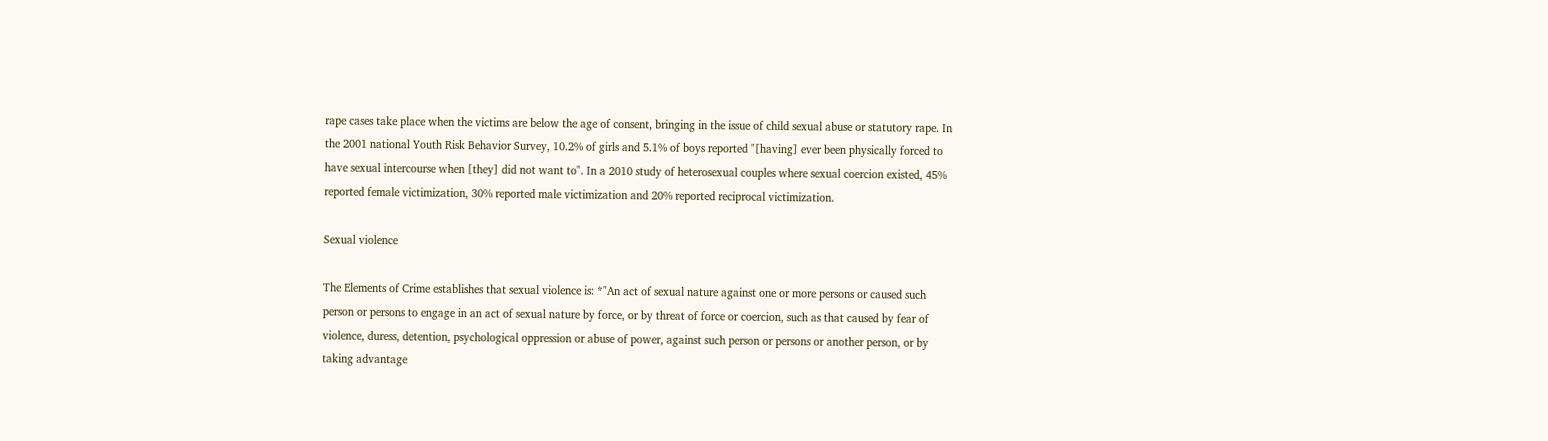rape cases take place when the victims are below the age of consent, bringing in the issue of child sexual abuse or statutory rape. In the 2001 national Youth Risk Behavior Survey, 10.2% of girls and 5.1% of boys reported "[having] ever been physically forced to have sexual intercourse when [they] did not want to". In a 2010 study of heterosexual couples where sexual coercion existed, 45% reported female victimization, 30% reported male victimization and 20% reported reciprocal victimization.

Sexual violence

The Elements of Crime establishes that sexual violence is: *"An act of sexual nature against one or more persons or caused such person or persons to engage in an act of sexual nature by force, or by threat of force or coercion, such as that caused by fear of violence, duress, detention, psychological oppression or abuse of power, against such person or persons or another person, or by taking advantage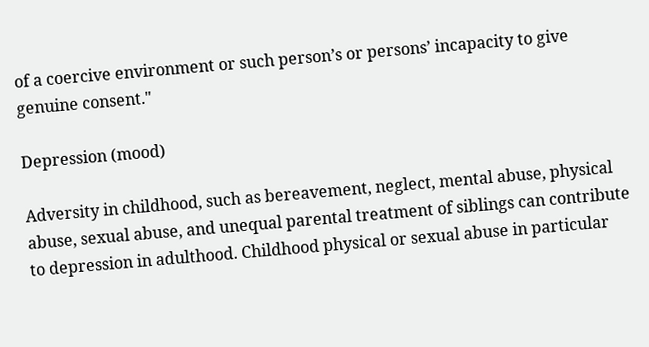of a coercive environment or such person’s or persons’ incapacity to give genuine consent."

Depression (mood)

Adversity in childhood, such as bereavement, neglect, mental abuse, physical abuse, sexual abuse, and unequal parental treatment of siblings can contribute to depression in adulthood. Childhood physical or sexual abuse in particular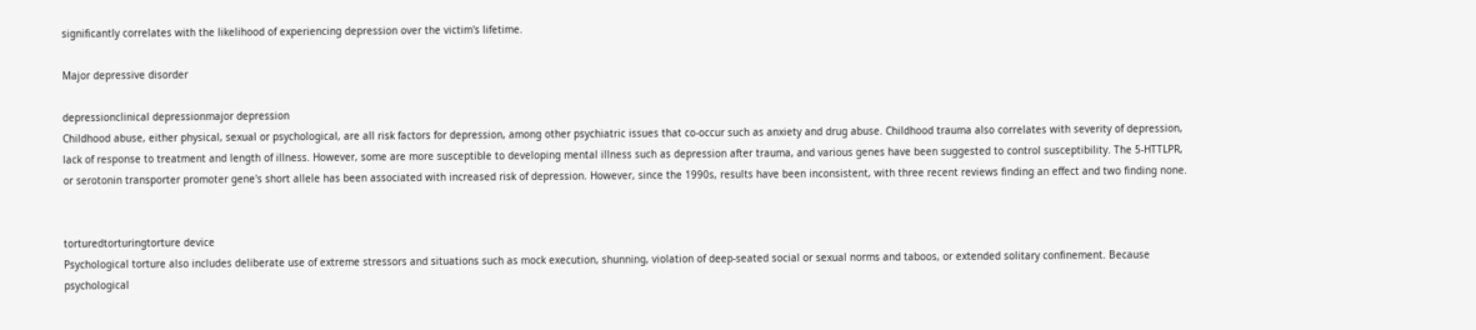significantly correlates with the likelihood of experiencing depression over the victim's lifetime.

Major depressive disorder

depressionclinical depressionmajor depression
Childhood abuse, either physical, sexual or psychological, are all risk factors for depression, among other psychiatric issues that co-occur such as anxiety and drug abuse. Childhood trauma also correlates with severity of depression, lack of response to treatment and length of illness. However, some are more susceptible to developing mental illness such as depression after trauma, and various genes have been suggested to control susceptibility. The 5-HTTLPR, or serotonin transporter promoter gene's short allele has been associated with increased risk of depression. However, since the 1990s, results have been inconsistent, with three recent reviews finding an effect and two finding none.


torturedtorturingtorture device
Psychological torture also includes deliberate use of extreme stressors and situations such as mock execution, shunning, violation of deep-seated social or sexual norms and taboos, or extended solitary confinement. Because psychological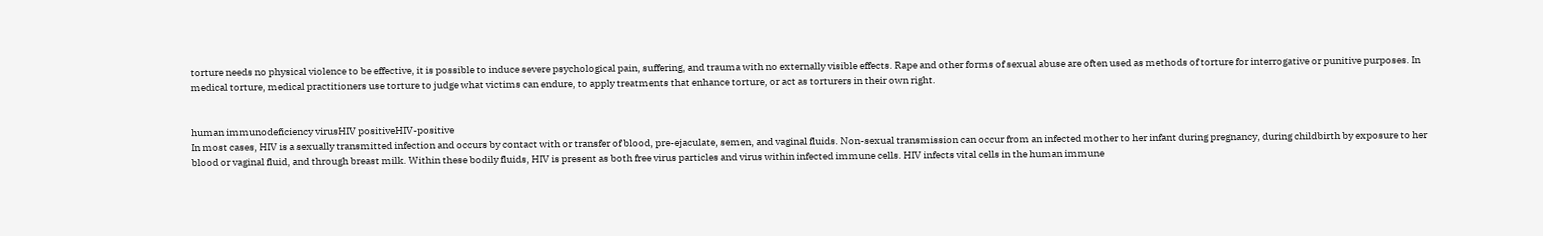torture needs no physical violence to be effective, it is possible to induce severe psychological pain, suffering, and trauma with no externally visible effects. Rape and other forms of sexual abuse are often used as methods of torture for interrogative or punitive purposes. In medical torture, medical practitioners use torture to judge what victims can endure, to apply treatments that enhance torture, or act as torturers in their own right.


human immunodeficiency virusHIV positiveHIV-positive
In most cases, HIV is a sexually transmitted infection and occurs by contact with or transfer of blood, pre-ejaculate, semen, and vaginal fluids. Non-sexual transmission can occur from an infected mother to her infant during pregnancy, during childbirth by exposure to her blood or vaginal fluid, and through breast milk. Within these bodily fluids, HIV is present as both free virus particles and virus within infected immune cells. HIV infects vital cells in the human immune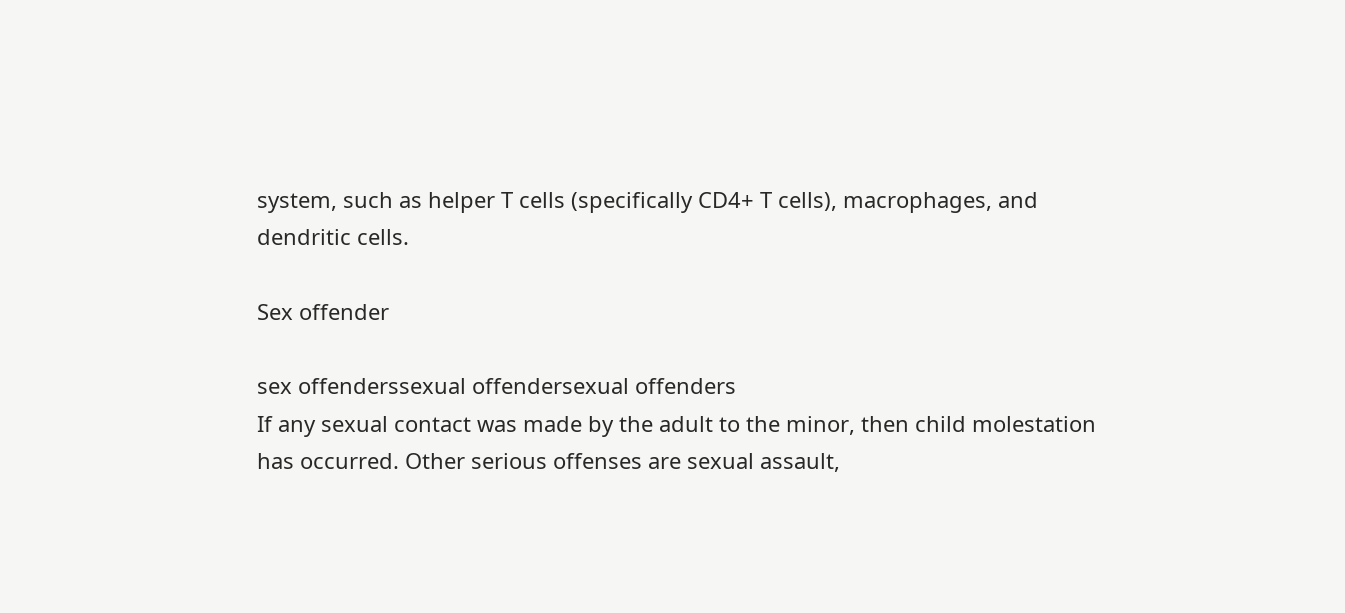system, such as helper T cells (specifically CD4+ T cells), macrophages, and dendritic cells.

Sex offender

sex offenderssexual offendersexual offenders
If any sexual contact was made by the adult to the minor, then child molestation has occurred. Other serious offenses are sexual assault,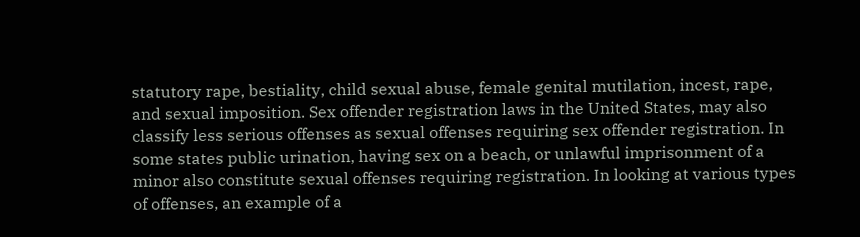statutory rape, bestiality, child sexual abuse, female genital mutilation, incest, rape, and sexual imposition. Sex offender registration laws in the United States, may also classify less serious offenses as sexual offenses requiring sex offender registration. In some states public urination, having sex on a beach, or unlawful imprisonment of a minor also constitute sexual offenses requiring registration. In looking at various types of offenses, an example of a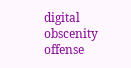digital obscenity offense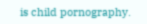is child pornography.